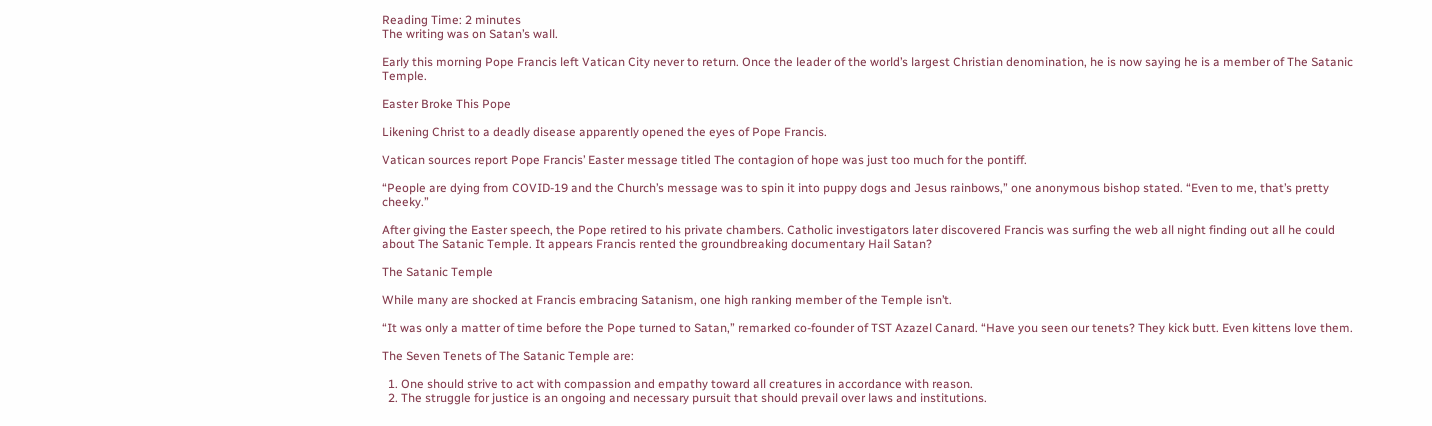Reading Time: 2 minutes
The writing was on Satan’s wall.

Early this morning Pope Francis left Vatican City never to return. Once the leader of the world’s largest Christian denomination, he is now saying he is a member of The Satanic Temple.

Easter Broke This Pope

Likening Christ to a deadly disease apparently opened the eyes of Pope Francis.

Vatican sources report Pope Francis’ Easter message titled The contagion of hope was just too much for the pontiff.

“People are dying from COVID-19 and the Church’s message was to spin it into puppy dogs and Jesus rainbows,” one anonymous bishop stated. “Even to me, that’s pretty cheeky.”

After giving the Easter speech, the Pope retired to his private chambers. Catholic investigators later discovered Francis was surfing the web all night finding out all he could about The Satanic Temple. It appears Francis rented the groundbreaking documentary Hail Satan?

The Satanic Temple

While many are shocked at Francis embracing Satanism, one high ranking member of the Temple isn’t.

“It was only a matter of time before the Pope turned to Satan,” remarked co-founder of TST Azazel Canard. “Have you seen our tenets? They kick butt. Even kittens love them.

The Seven Tenets of The Satanic Temple are:

  1. One should strive to act with compassion and empathy toward all creatures in accordance with reason.
  2. The struggle for justice is an ongoing and necessary pursuit that should prevail over laws and institutions.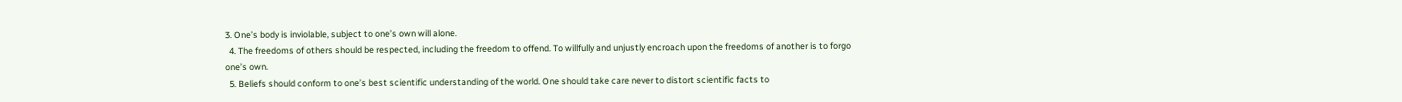3. One’s body is inviolable, subject to one’s own will alone.
  4. The freedoms of others should be respected, including the freedom to offend. To willfully and unjustly encroach upon the freedoms of another is to forgo one’s own.
  5. Beliefs should conform to one’s best scientific understanding of the world. One should take care never to distort scientific facts to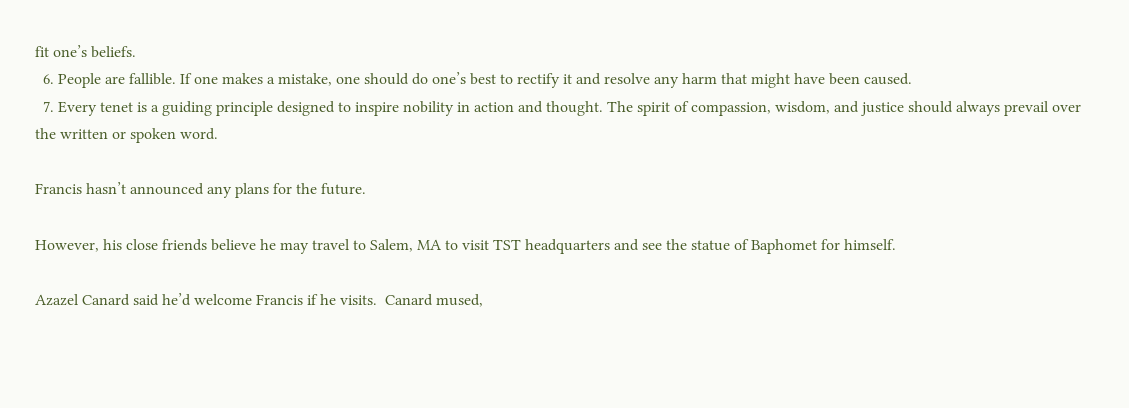fit one’s beliefs.
  6. People are fallible. If one makes a mistake, one should do one’s best to rectify it and resolve any harm that might have been caused.
  7. Every tenet is a guiding principle designed to inspire nobility in action and thought. The spirit of compassion, wisdom, and justice should always prevail over the written or spoken word.

Francis hasn’t announced any plans for the future.

However, his close friends believe he may travel to Salem, MA to visit TST headquarters and see the statue of Baphomet for himself.

Azazel Canard said he’d welcome Francis if he visits.  Canard mused,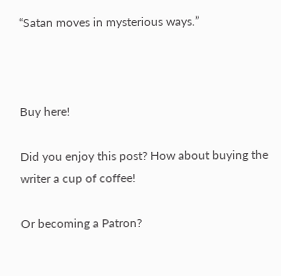“Satan moves in mysterious ways.”



Buy here!

Did you enjoy this post? How about buying the writer a cup of coffee!

Or becoming a Patron?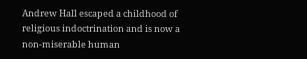Andrew Hall escaped a childhood of religious indoctrination and is now a non-miserable human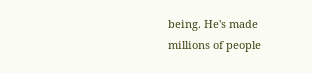being. He's made millions of people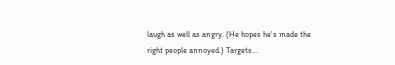laugh as well as angry. (He hopes he's made the right people annoyed.) Targets...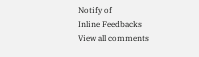Notify of
Inline Feedbacks
View all comments